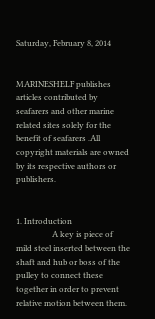Saturday, February 8, 2014


MARINESHELF publishes articles contributed by seafarers and other marine related sites solely for the benefit of seafarers .All copyright materials are owned by its respective authors or publishers.


1. Introduction
                  A key is piece of mild steel inserted between the shaft and hub or boss of the pulley to connect these together in order to prevent relative motion between them.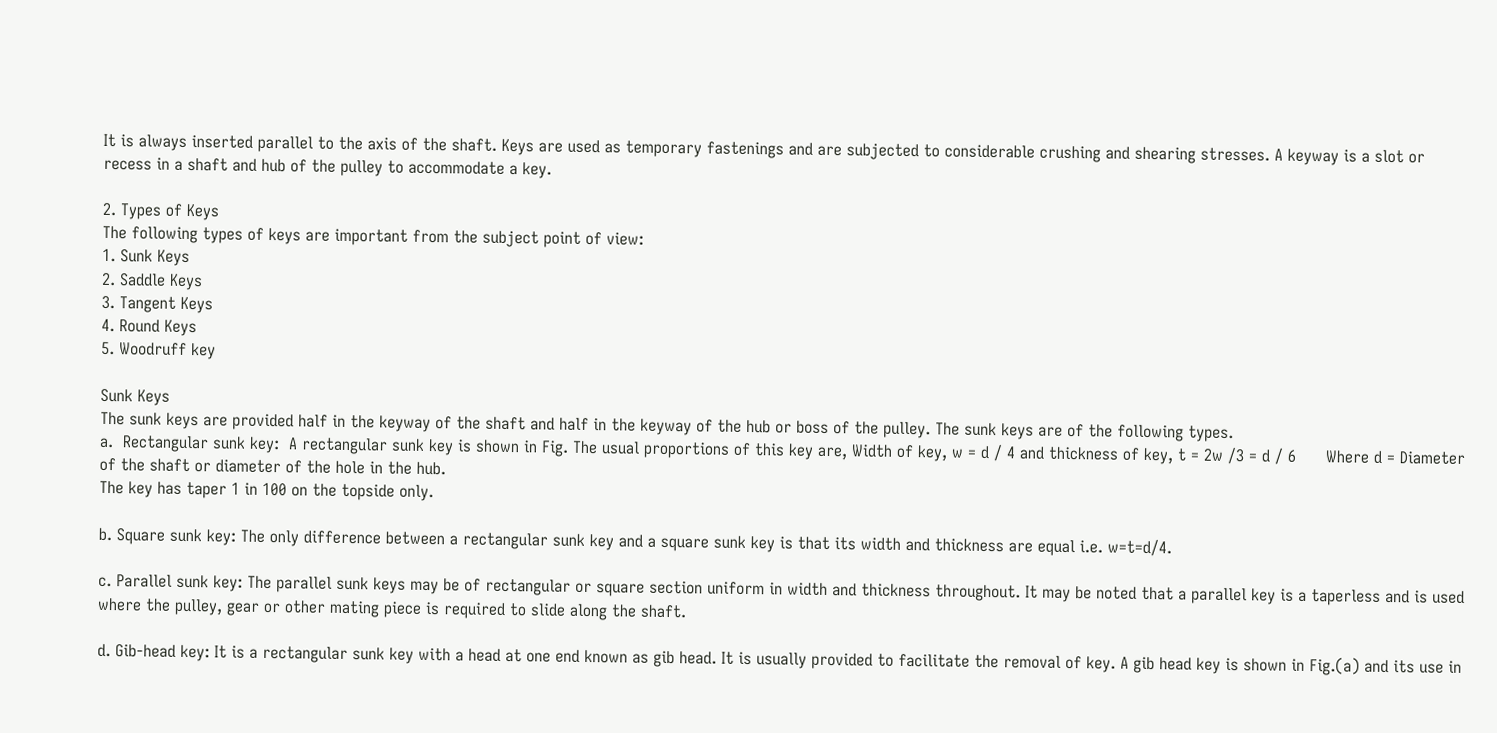It is always inserted parallel to the axis of the shaft. Keys are used as temporary fastenings and are subjected to considerable crushing and shearing stresses. A keyway is a slot or recess in a shaft and hub of the pulley to accommodate a key.

2. Types of Keys
The following types of keys are important from the subject point of view:
1. Sunk Keys
2. Saddle Keys
3. Tangent Keys
4. Round Keys
5. Woodruff key

Sunk Keys
The sunk keys are provided half in the keyway of the shaft and half in the keyway of the hub or boss of the pulley. The sunk keys are of the following types.
a.  Rectangular sunk key:  A rectangular sunk key is shown in Fig. The usual proportions of this key are, Width of key, w = d / 4 and thickness of key, t = 2w /3 = d / 6      Where d = Diameter of the shaft or diameter of the hole in the hub.
The key has taper 1 in 100 on the topside only.

b. Square sunk key: The only difference between a rectangular sunk key and a square sunk key is that its width and thickness are equal i.e. w=t=d/4.

c. Parallel sunk key: The parallel sunk keys may be of rectangular or square section uniform in width and thickness throughout. It may be noted that a parallel key is a taperless and is used where the pulley, gear or other mating piece is required to slide along the shaft.

d. Gib-head key: It is a rectangular sunk key with a head at one end known as gib head. It is usually provided to facilitate the removal of key. A gib head key is shown in Fig.(a) and its use in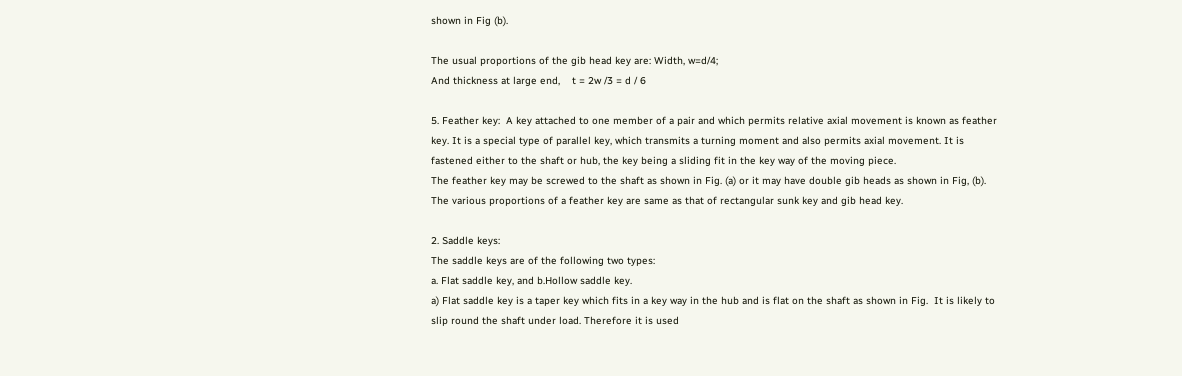shown in Fig (b).

The usual proportions of the gib head key are: Width, w=d/4;
And thickness at large end,    t = 2w /3 = d / 6

5. Feather key:  A key attached to one member of a pair and which permits relative axial movement is known as feather key. It is a special type of parallel key, which transmits a turning moment and also permits axial movement. It is fastened either to the shaft or hub, the key being a sliding fit in the key way of the moving piece.
The feather key may be screwed to the shaft as shown in Fig. (a) or it may have double gib heads as shown in Fig, (b). The various proportions of a feather key are same as that of rectangular sunk key and gib head key.

2. Saddle keys:
The saddle keys are of the following two types:
a. Flat saddle key, and b.Hollow saddle key.
a) Flat saddle key is a taper key which fits in a key way in the hub and is flat on the shaft as shown in Fig.  It is likely to slip round the shaft under load. Therefore it is used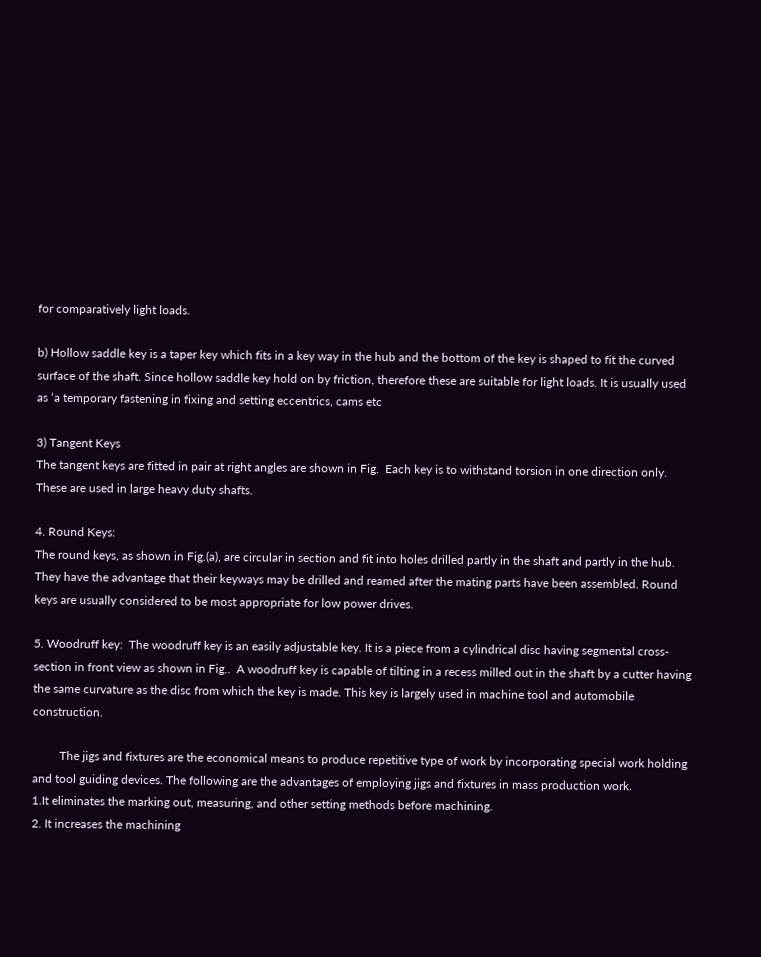for comparatively light loads.

b) Hollow saddle key is a taper key which fits in a key way in the hub and the bottom of the key is shaped to fit the curved surface of the shaft. Since hollow saddle key hold on by friction, therefore these are suitable for light loads. It is usually used as ‘a temporary fastening in fixing and setting eccentrics, cams etc

3) Tangent Keys
The tangent keys are fitted in pair at right angles are shown in Fig.  Each key is to withstand torsion in one direction only. These are used in large heavy duty shafts.

4. Round Keys:
The round keys, as shown in Fig.(a), are circular in section and fit into holes drilled partly in the shaft and partly in the hub. They have the advantage that their keyways may be drilled and reamed after the mating parts have been assembled. Round keys are usually considered to be most appropriate for low power drives.

5. Woodruff key:  The woodruff key is an easily adjustable key. It is a piece from a cylindrical disc having segmental cross-section in front view as shown in Fig..  A woodruff key is capable of tilting in a recess milled out in the shaft by a cutter having the same curvature as the disc from which the key is made. This key is largely used in machine tool and automobile construction.

         The jigs and fixtures are the economical means to produce repetitive type of work by incorporating special work holding and tool guiding devices. The following are the advantages of employing jigs and fixtures in mass production work.
1.It eliminates the marking out, measuring, and other setting methods before machining.
2. It increases the machining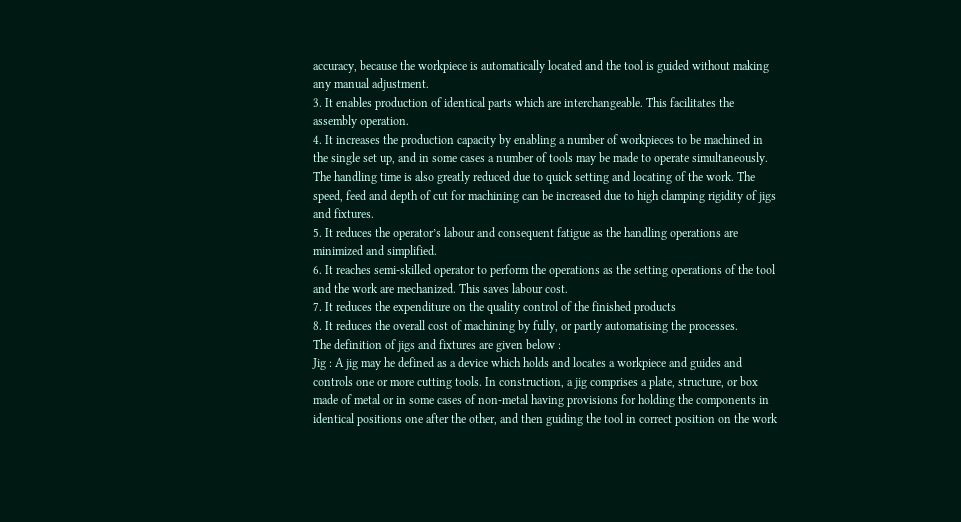accuracy, because the workpiece is automatically located and the tool is guided without making any manual adjustment.
3. It enables production of identical parts which are interchangeable. This facilitates the assembly operation.
4. It increases the production capacity by enabling a number of workpieces to be machined in the single set up, and in some cases a number of tools may be made to operate simultaneously. The handling time is also greatly reduced due to quick setting and locating of the work. The speed, feed and depth of cut for machining can be increased due to high clamping rigidity of jigs and fixtures.
5. It reduces the operator’s labour and consequent fatigue as the handling operations are minimized and simplified.
6. It reaches semi-skilled operator to perform the operations as the setting operations of the tool and the work are mechanized. This saves labour cost.
7. It reduces the expenditure on the quality control of the finished products
8. It reduces the overall cost of machining by fully, or partly automatising the processes.
The definition of jigs and fixtures are given below :
Jig : A jig may he defined as a device which holds and locates a workpiece and guides and controls one or more cutting tools. In construction, a jig comprises a plate, structure, or box made of metal or in some cases of non-metal having provisions for holding the components in identical positions one after the other, and then guiding the tool in correct position on the work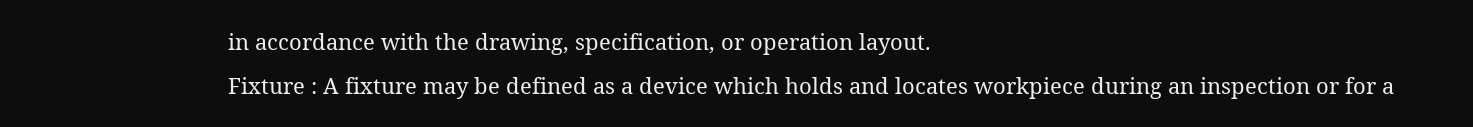in accordance with the drawing, specification, or operation layout.
Fixture : A fixture may be defined as a device which holds and locates workpiece during an inspection or for a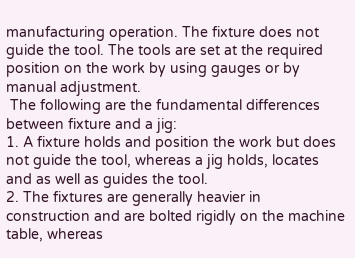manufacturing operation. The fixture does not guide the tool. The tools are set at the required position on the work by using gauges or by manual adjustment.
 The following are the fundamental differences between fixture and a jig:
1. A fixture holds and position the work but does not guide the tool, whereas a jig holds, locates and as well as guides the tool.
2. The fixtures are generally heavier in construction and are bolted rigidly on the machine table, whereas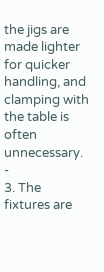the jigs are made lighter for quicker handling, and clamping with the table is often unnecessary. -
3. The fixtures are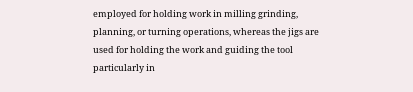employed for holding work in milling grinding, planning, or turning operations, whereas the jigs are used for holding the work and guiding the tool particularly in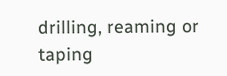drilling, reaming or taping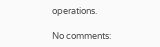operations.

No comments: